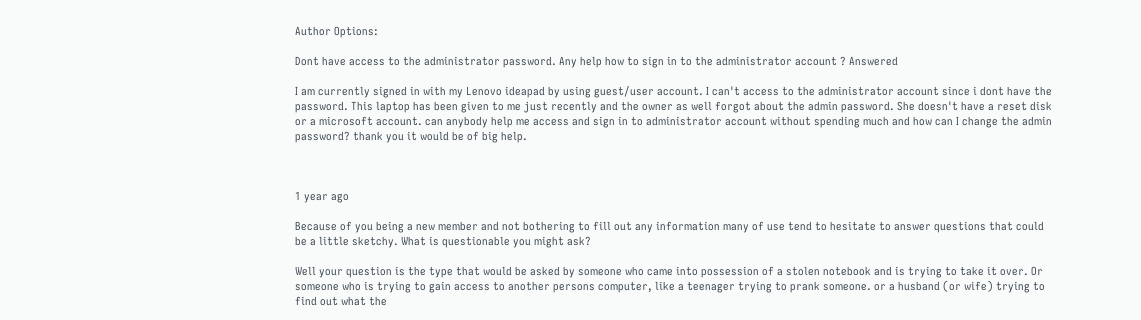Author Options:

Dont have access to the administrator password. Any help how to sign in to the administrator account ? Answered

I am currently signed in with my Lenovo ideapad by using guest/user account. I can't access to the administrator account since i dont have the password. This laptop has been given to me just recently and the owner as well forgot about the admin password. She doesn't have a reset disk or a microsoft account. can anybody help me access and sign in to administrator account without spending much and how can I change the admin password? thank you it would be of big help.



1 year ago

Because of you being a new member and not bothering to fill out any information many of use tend to hesitate to answer questions that could be a little sketchy. What is questionable you might ask?

Well your question is the type that would be asked by someone who came into possession of a stolen notebook and is trying to take it over. Or someone who is trying to gain access to another persons computer, like a teenager trying to prank someone. or a husband (or wife) trying to find out what the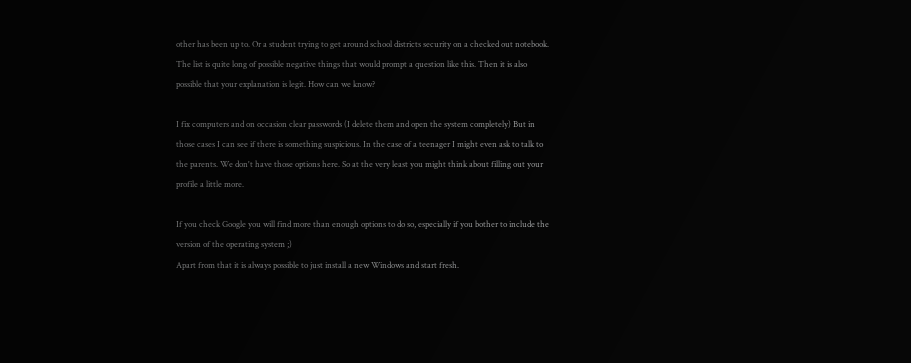other has been up to. Or a student trying to get around school districts security on a checked out notebook. The list is quite long of possible negative things that would prompt a question like this. Then it is also possible that your explanation is legit. How can we know?

I fix computers and on occasion clear passwords (I delete them and open the system completely) But in those cases I can see if there is something suspicious. In the case of a teenager I might even ask to talk to the parents. We don't have those options here. So at the very least you might think about filling out your profile a little more.

If you check Google you will find more than enough options to do so, especially if you bother to include the version of the operating system ;)
Apart from that it is always possible to just install a new Windows and start fresh.